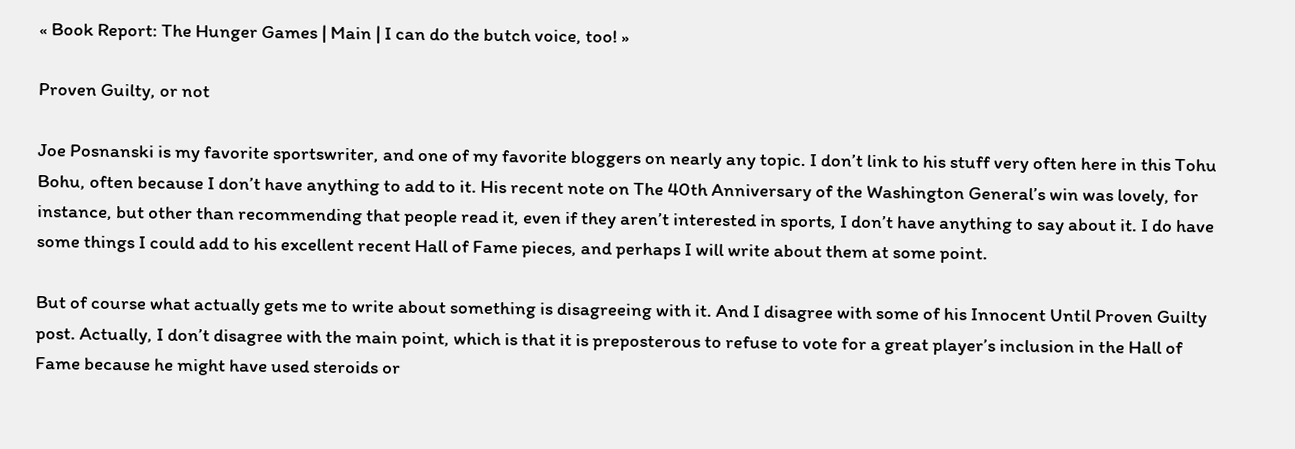« Book Report: The Hunger Games | Main | I can do the butch voice, too! »

Proven Guilty, or not

Joe Posnanski is my favorite sportswriter, and one of my favorite bloggers on nearly any topic. I don’t link to his stuff very often here in this Tohu Bohu, often because I don’t have anything to add to it. His recent note on The 40th Anniversary of the Washington General’s win was lovely, for instance, but other than recommending that people read it, even if they aren’t interested in sports, I don’t have anything to say about it. I do have some things I could add to his excellent recent Hall of Fame pieces, and perhaps I will write about them at some point.

But of course what actually gets me to write about something is disagreeing with it. And I disagree with some of his Innocent Until Proven Guilty post. Actually, I don’t disagree with the main point, which is that it is preposterous to refuse to vote for a great player’s inclusion in the Hall of Fame because he might have used steroids or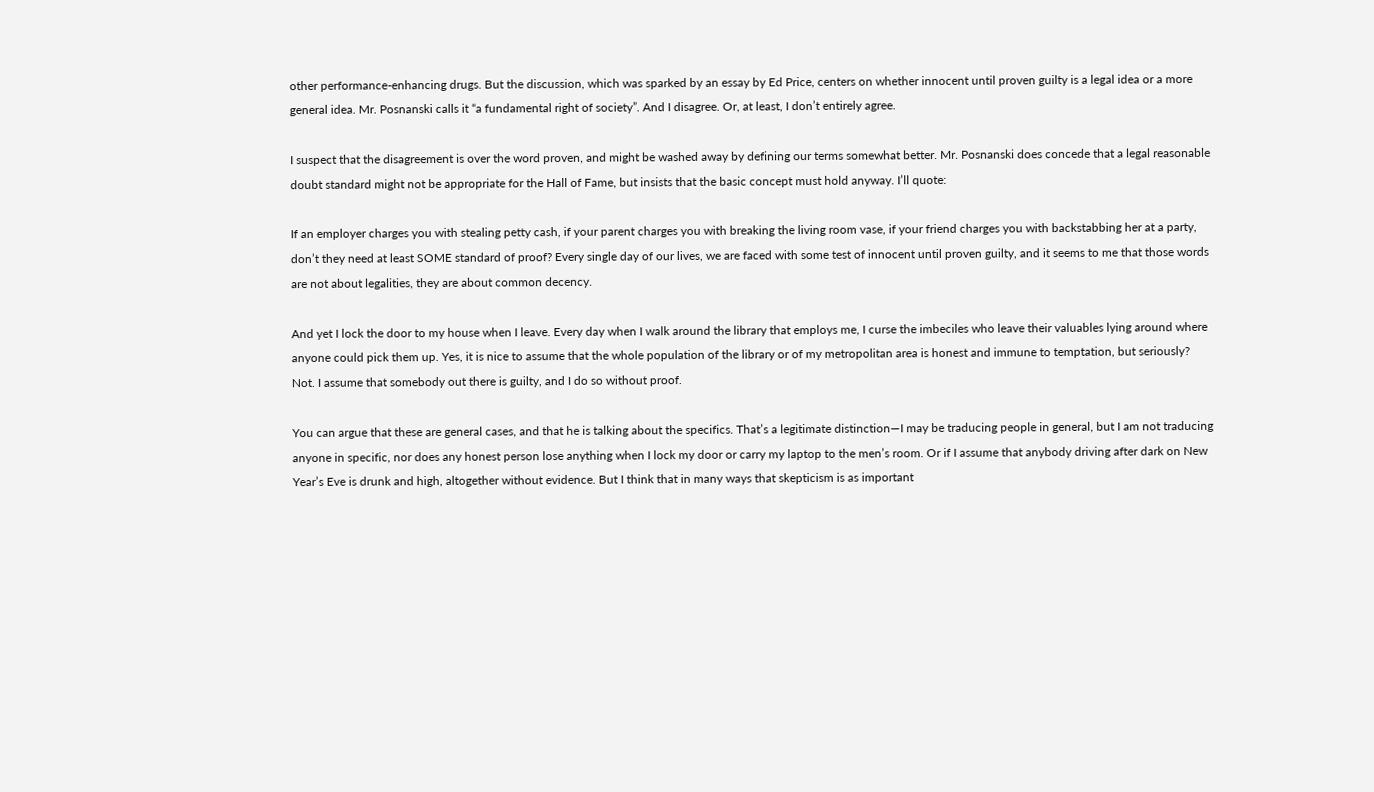other performance-enhancing drugs. But the discussion, which was sparked by an essay by Ed Price, centers on whether innocent until proven guilty is a legal idea or a more general idea. Mr. Posnanski calls it “a fundamental right of society”. And I disagree. Or, at least, I don’t entirely agree.

I suspect that the disagreement is over the word proven, and might be washed away by defining our terms somewhat better. Mr. Posnanski does concede that a legal reasonable doubt standard might not be appropriate for the Hall of Fame, but insists that the basic concept must hold anyway. I’ll quote:

If an employer charges you with stealing petty cash, if your parent charges you with breaking the living room vase, if your friend charges you with backstabbing her at a party, don’t they need at least SOME standard of proof? Every single day of our lives, we are faced with some test of innocent until proven guilty, and it seems to me that those words are not about legalities, they are about common decency.

And yet I lock the door to my house when I leave. Every day when I walk around the library that employs me, I curse the imbeciles who leave their valuables lying around where anyone could pick them up. Yes, it is nice to assume that the whole population of the library or of my metropolitan area is honest and immune to temptation, but seriously? Not. I assume that somebody out there is guilty, and I do so without proof.

You can argue that these are general cases, and that he is talking about the specifics. That’s a legitimate distinction—I may be traducing people in general, but I am not traducing anyone in specific, nor does any honest person lose anything when I lock my door or carry my laptop to the men’s room. Or if I assume that anybody driving after dark on New Year’s Eve is drunk and high, altogether without evidence. But I think that in many ways that skepticism is as important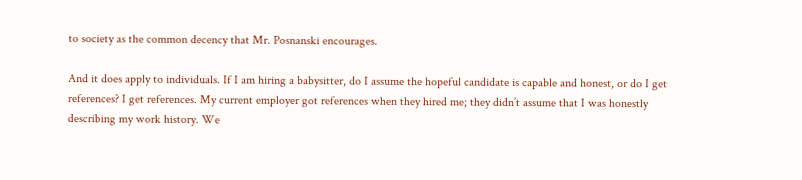to society as the common decency that Mr. Posnanski encourages.

And it does apply to individuals. If I am hiring a babysitter, do I assume the hopeful candidate is capable and honest, or do I get references? I get references. My current employer got references when they hired me; they didn’t assume that I was honestly describing my work history. We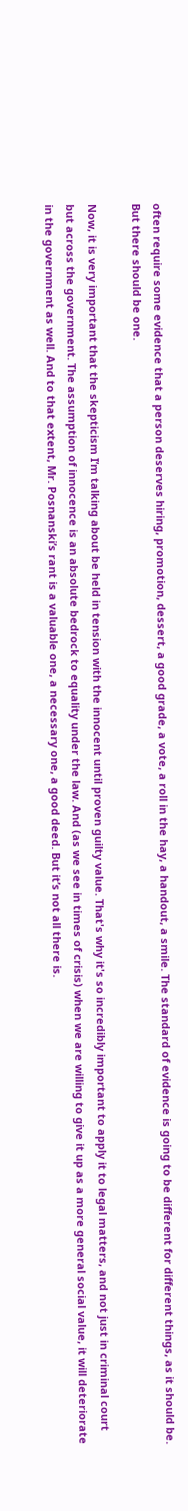often require some evidence that a person deserves hiring, promotion, dessert, a good grade, a vote, a roll in the hay, a handout, a smile. The standard of evidence is going to be different for different things, as it should be. But there should be one.

Now, it is very important that the skepticism I’m talking about be held in tension with the innocent until proven guilty value. That's why it's so incredibly important to apply it to legal matters, and not just in criminal court but across the government. The assumption of innocence is an absolute bedrock to equality under the law. And (as we see in times of crisis) when we are willing to give it up as a more general social value, it will deteriorate in the government as well. And to that extent, Mr. Posnanski’s rant is a valuable one, a necessary one, a good deed. But it’s not all there is.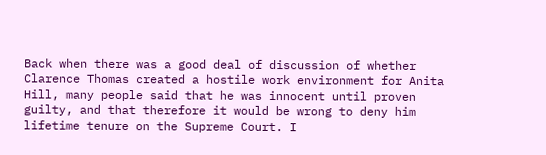Back when there was a good deal of discussion of whether Clarence Thomas created a hostile work environment for Anita Hill, many people said that he was innocent until proven guilty, and that therefore it would be wrong to deny him lifetime tenure on the Supreme Court. I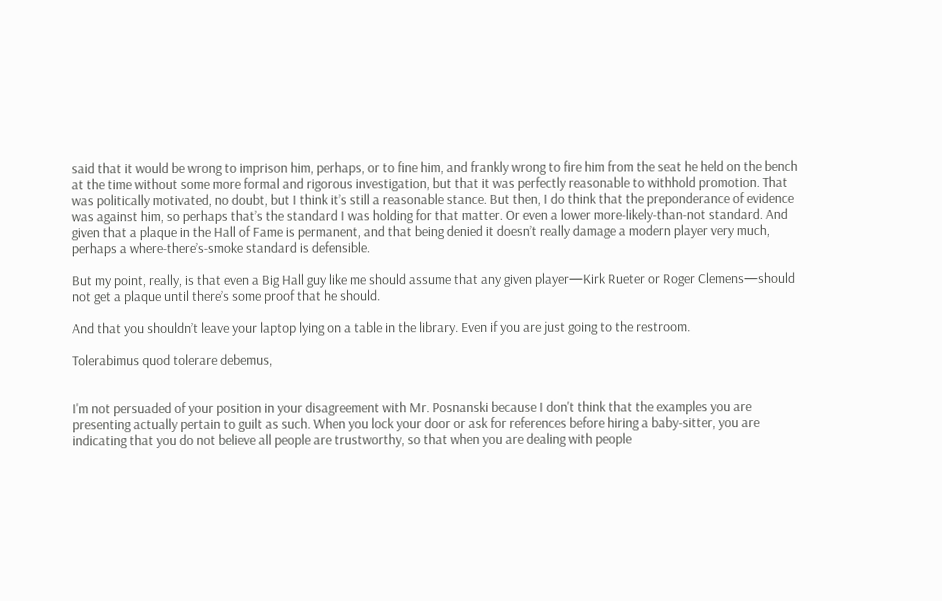said that it would be wrong to imprison him, perhaps, or to fine him, and frankly wrong to fire him from the seat he held on the bench at the time without some more formal and rigorous investigation, but that it was perfectly reasonable to withhold promotion. That was politically motivated, no doubt, but I think it’s still a reasonable stance. But then, I do think that the preponderance of evidence was against him, so perhaps that’s the standard I was holding for that matter. Or even a lower more-likely-than-not standard. And given that a plaque in the Hall of Fame is permanent, and that being denied it doesn’t really damage a modern player very much, perhaps a where-there’s-smoke standard is defensible.

But my point, really, is that even a Big Hall guy like me should assume that any given player—Kirk Rueter or Roger Clemens—should not get a plaque until there’s some proof that he should.

And that you shouldn’t leave your laptop lying on a table in the library. Even if you are just going to the restroom.

Tolerabimus quod tolerare debemus,


I'm not persuaded of your position in your disagreement with Mr. Posnanski because I don't think that the examples you are presenting actually pertain to guilt as such. When you lock your door or ask for references before hiring a baby-sitter, you are indicating that you do not believe all people are trustworthy, so that when you are dealing with people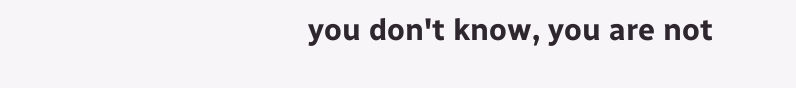you don't know, you are not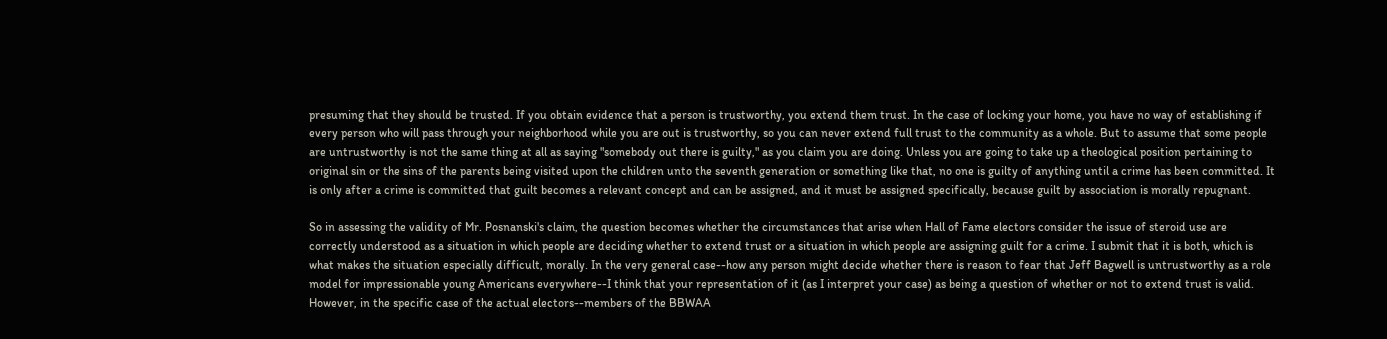presuming that they should be trusted. If you obtain evidence that a person is trustworthy, you extend them trust. In the case of locking your home, you have no way of establishing if every person who will pass through your neighborhood while you are out is trustworthy, so you can never extend full trust to the community as a whole. But to assume that some people are untrustworthy is not the same thing at all as saying "somebody out there is guilty," as you claim you are doing. Unless you are going to take up a theological position pertaining to original sin or the sins of the parents being visited upon the children unto the seventh generation or something like that, no one is guilty of anything until a crime has been committed. It is only after a crime is committed that guilt becomes a relevant concept and can be assigned, and it must be assigned specifically, because guilt by association is morally repugnant.

So in assessing the validity of Mr. Posnanski's claim, the question becomes whether the circumstances that arise when Hall of Fame electors consider the issue of steroid use are correctly understood as a situation in which people are deciding whether to extend trust or a situation in which people are assigning guilt for a crime. I submit that it is both, which is what makes the situation especially difficult, morally. In the very general case--how any person might decide whether there is reason to fear that Jeff Bagwell is untrustworthy as a role model for impressionable young Americans everywhere--I think that your representation of it (as I interpret your case) as being a question of whether or not to extend trust is valid. However, in the specific case of the actual electors--members of the BBWAA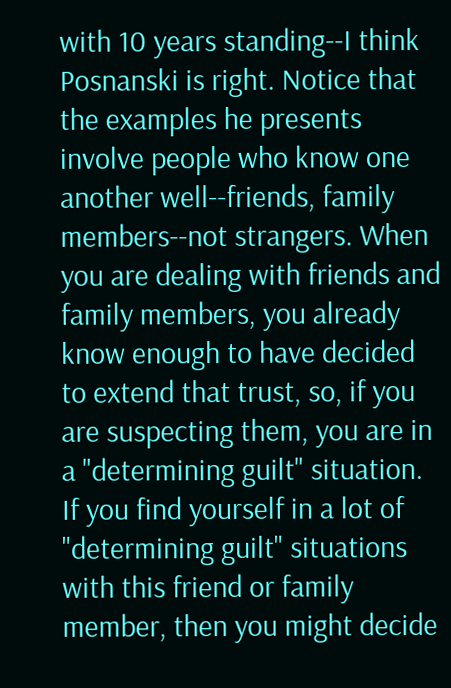with 10 years standing--I think Posnanski is right. Notice that the examples he presents involve people who know one another well--friends, family members--not strangers. When you are dealing with friends and family members, you already know enough to have decided to extend that trust, so, if you are suspecting them, you are in a "determining guilt" situation. If you find yourself in a lot of "determining guilt" situations with this friend or family member, then you might decide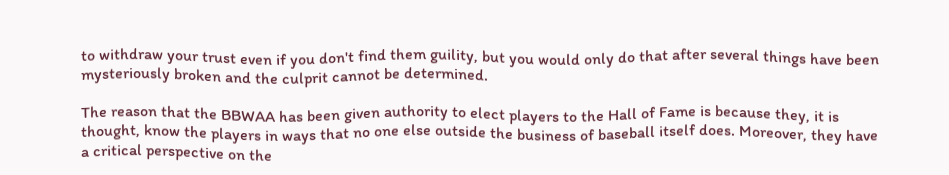to withdraw your trust even if you don't find them guility, but you would only do that after several things have been mysteriously broken and the culprit cannot be determined.

The reason that the BBWAA has been given authority to elect players to the Hall of Fame is because they, it is thought, know the players in ways that no one else outside the business of baseball itself does. Moreover, they have a critical perspective on the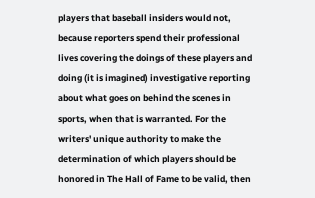players that baseball insiders would not, because reporters spend their professional lives covering the doings of these players and doing (it is imagined) investigative reporting about what goes on behind the scenes in sports, when that is warranted. For the writers' unique authority to make the determination of which players should be honored in The Hall of Fame to be valid, then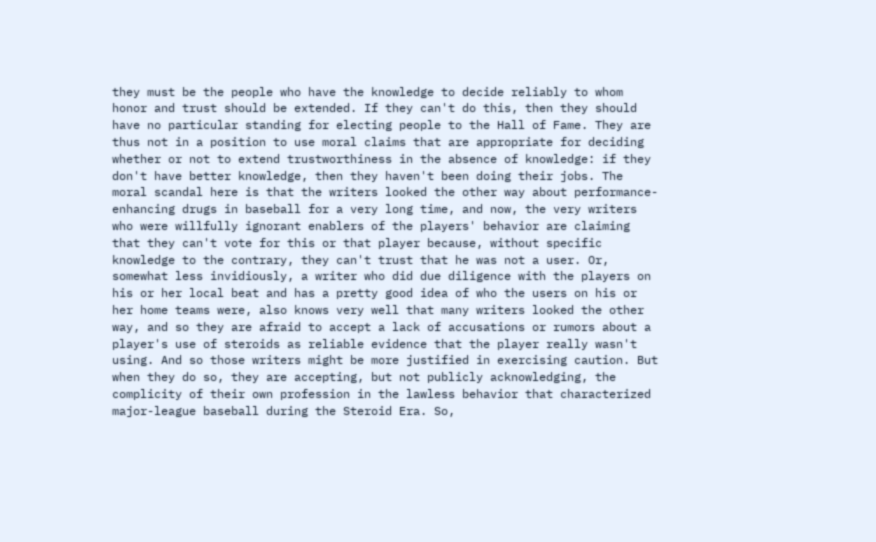they must be the people who have the knowledge to decide reliably to whom honor and trust should be extended. If they can't do this, then they should have no particular standing for electing people to the Hall of Fame. They are thus not in a position to use moral claims that are appropriate for deciding whether or not to extend trustworthiness in the absence of knowledge: if they don't have better knowledge, then they haven't been doing their jobs. The moral scandal here is that the writers looked the other way about performance-enhancing drugs in baseball for a very long time, and now, the very writers who were willfully ignorant enablers of the players' behavior are claiming that they can't vote for this or that player because, without specific knowledge to the contrary, they can't trust that he was not a user. Or, somewhat less invidiously, a writer who did due diligence with the players on his or her local beat and has a pretty good idea of who the users on his or her home teams were, also knows very well that many writers looked the other way, and so they are afraid to accept a lack of accusations or rumors about a player's use of steroids as reliable evidence that the player really wasn't using. And so those writers might be more justified in exercising caution. But when they do so, they are accepting, but not publicly acknowledging, the complicity of their own profession in the lawless behavior that characterized major-league baseball during the Steroid Era. So,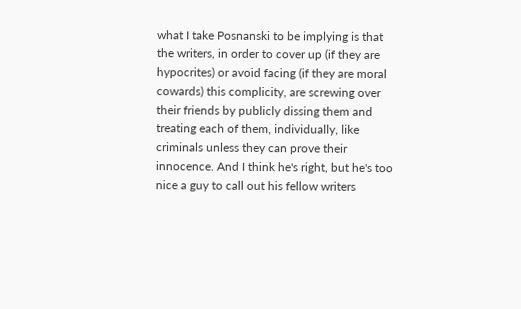what I take Posnanski to be implying is that the writers, in order to cover up (if they are hypocrites) or avoid facing (if they are moral cowards) this complicity, are screwing over their friends by publicly dissing them and treating each of them, individually, like criminals unless they can prove their innocence. And I think he's right, but he's too nice a guy to call out his fellow writers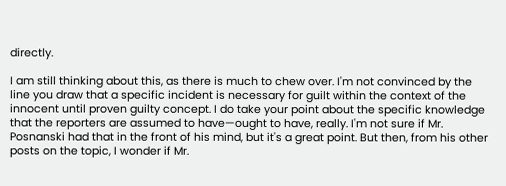directly.

I am still thinking about this, as there is much to chew over. I'm not convinced by the line you draw that a specific incident is necessary for guilt within the context of the innocent until proven guilty concept. I do take your point about the specific knowledge that the reporters are assumed to have—ought to have, really. I'm not sure if Mr. Posnanski had that in the front of his mind, but it's a great point. But then, from his other posts on the topic, I wonder if Mr.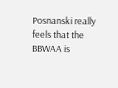Posnanski really feels that the BBWAA is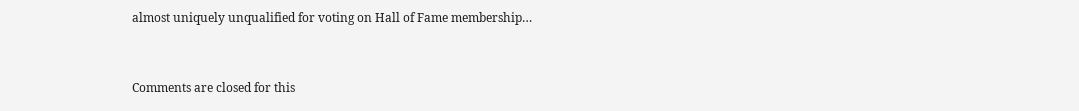almost uniquely unqualified for voting on Hall of Fame membership…


Comments are closed for this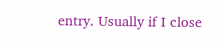entry. Usually if I close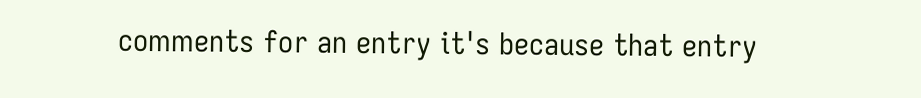comments for an entry it's because that entry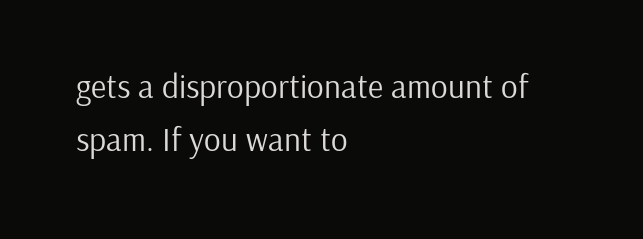gets a disproportionate amount of spam. If you want to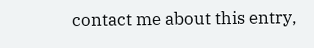contact me about this entry,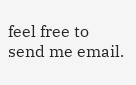feel free to send me email.